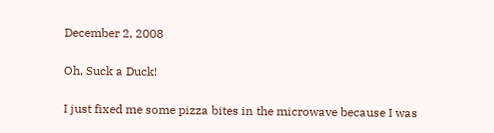December 2, 2008

Oh, Suck a Duck!

I just fixed me some pizza bites in the microwave because I was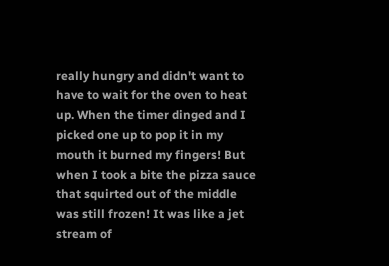really hungry and didn't want to have to wait for the oven to heat up. When the timer dinged and I picked one up to pop it in my mouth it burned my fingers! But when I took a bite the pizza sauce that squirted out of the middle was still frozen! It was like a jet stream of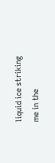liquid ice striking me in the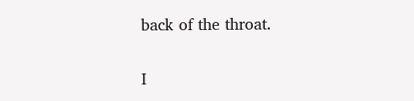back of the throat.

I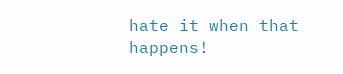hate it when that happens!